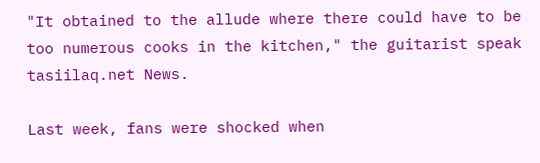"It obtained to the allude where there could have to be too numerous cooks in the kitchen," the guitarist speak tasiilaq.net News.

Last week, fans were shocked when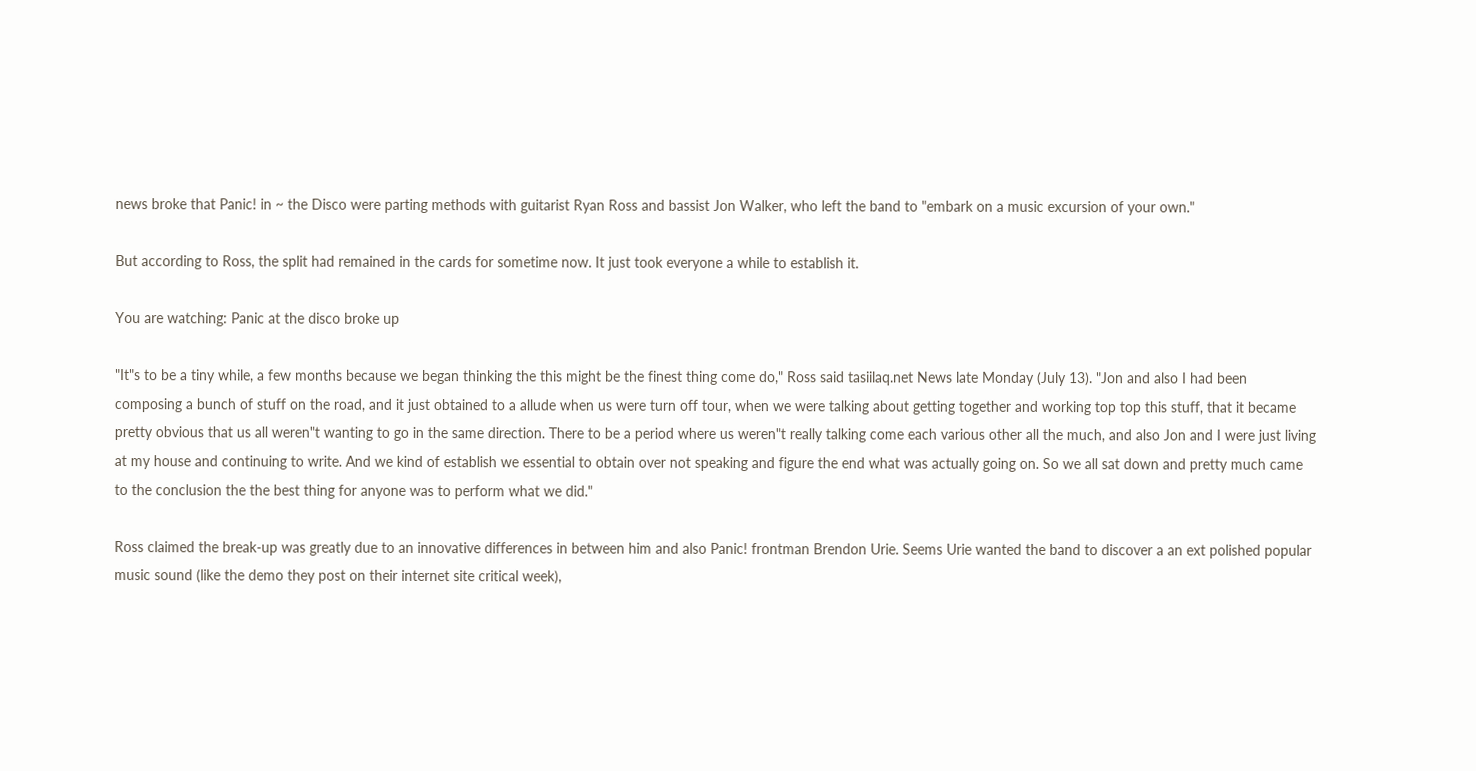news broke that Panic! in ~ the Disco were parting methods with guitarist Ryan Ross and bassist Jon Walker, who left the band to "embark on a music excursion of your own."

But according to Ross, the split had remained in the cards for sometime now. It just took everyone a while to establish it.

You are watching: Panic at the disco broke up

"It"s to be a tiny while, a few months because we began thinking the this might be the finest thing come do," Ross said tasiilaq.net News late Monday (July 13). "Jon and also I had been composing a bunch of stuff on the road, and it just obtained to a allude when us were turn off tour, when we were talking about getting together and working top top this stuff, that it became pretty obvious that us all weren"t wanting to go in the same direction. There to be a period where us weren"t really talking come each various other all the much, and also Jon and I were just living at my house and continuing to write. And we kind of establish we essential to obtain over not speaking and figure the end what was actually going on. So we all sat down and pretty much came to the conclusion the the best thing for anyone was to perform what we did."

Ross claimed the break-up was greatly due to an innovative differences in between him and also Panic! frontman Brendon Urie. Seems Urie wanted the band to discover a an ext polished popular music sound (like the demo they post on their internet site critical week),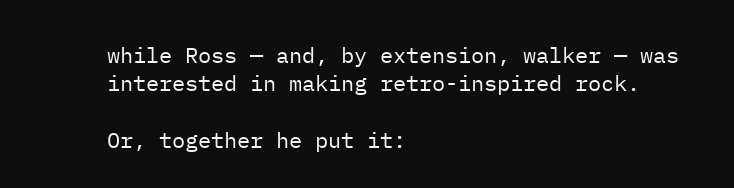while Ross — and, by extension, walker — was interested in making retro-inspired rock.

Or, together he put it: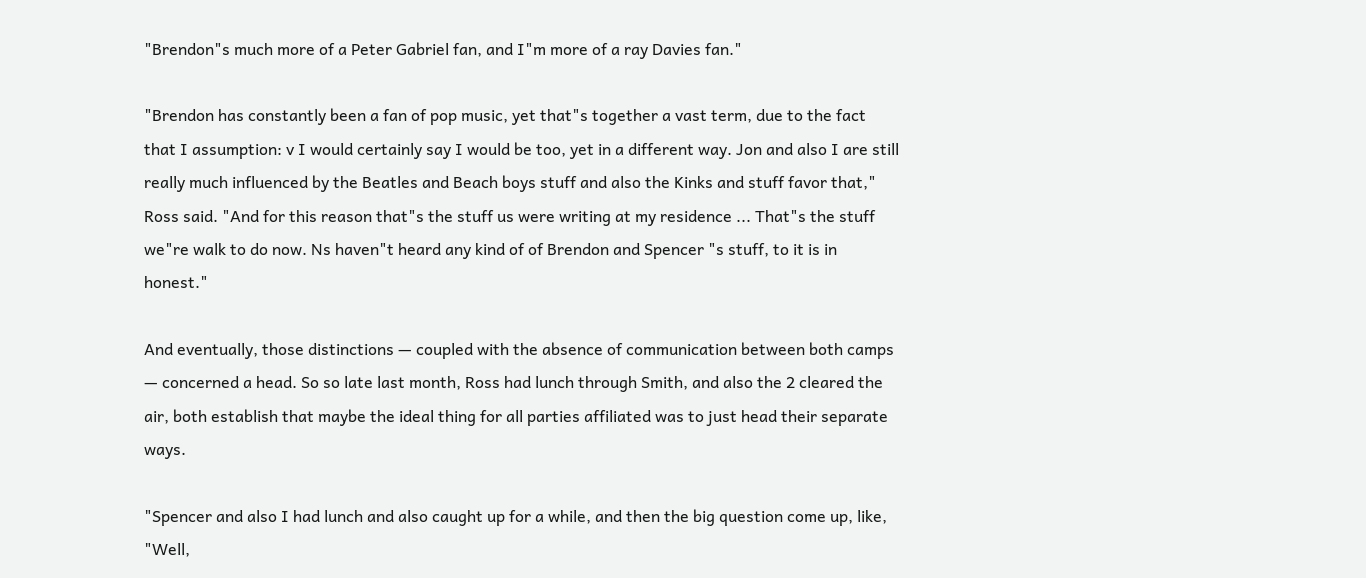"Brendon"s much more of a Peter Gabriel fan, and I"m more of a ray Davies fan."

"Brendon has constantly been a fan of pop music, yet that"s together a vast term, due to the fact that I assumption: v I would certainly say I would be too, yet in a different way. Jon and also I are still really much influenced by the Beatles and Beach boys stuff and also the Kinks and stuff favor that," Ross said. "And for this reason that"s the stuff us were writing at my residence ... That"s the stuff we"re walk to do now. Ns haven"t heard any kind of of Brendon and Spencer "s stuff, to it is in honest."

And eventually, those distinctions — coupled with the absence of communication between both camps — concerned a head. So so late last month, Ross had lunch through Smith, and also the 2 cleared the air, both establish that maybe the ideal thing for all parties affiliated was to just head their separate ways.

"Spencer and also I had lunch and also caught up for a while, and then the big question come up, like, "Well,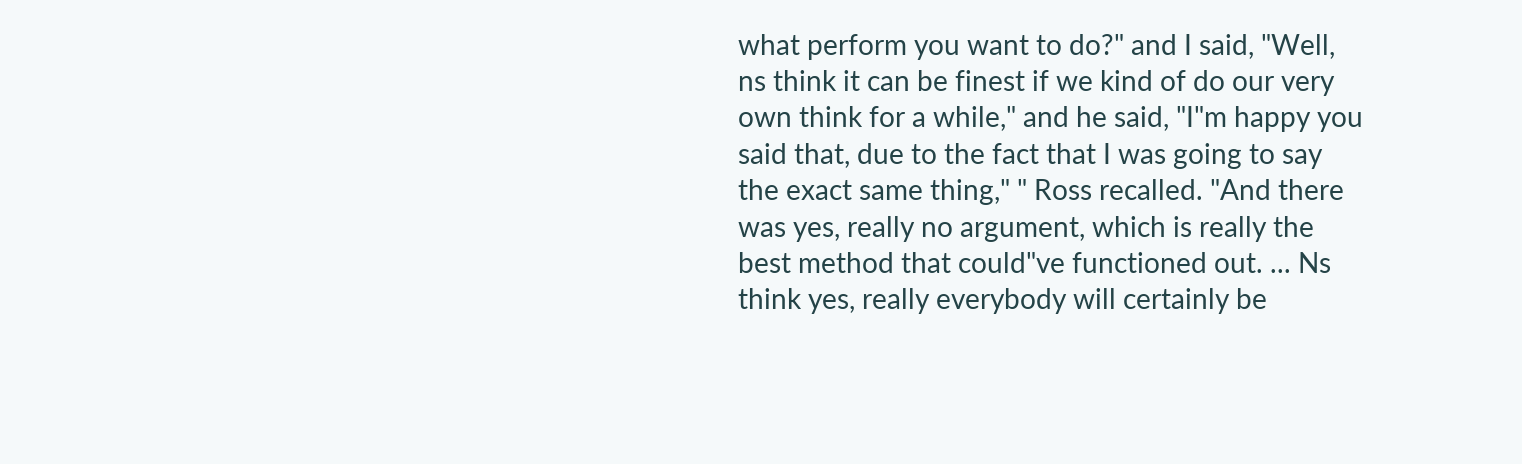what perform you want to do?" and I said, "Well, ns think it can be finest if we kind of do our very own think for a while," and he said, "I"m happy you said that, due to the fact that I was going to say the exact same thing," " Ross recalled. "And there was yes, really no argument, which is really the best method that could"ve functioned out. ... Ns think yes, really everybody will certainly be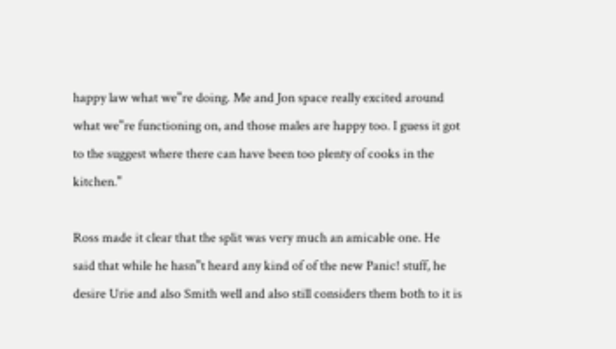happy law what we"re doing. Me and Jon space really excited around what we"re functioning on, and those males are happy too. I guess it got to the suggest where there can have been too plenty of cooks in the kitchen."

Ross made it clear that the split was very much an amicable one. He said that while he hasn"t heard any kind of of the new Panic! stuff, he desire Urie and also Smith well and also still considers them both to it is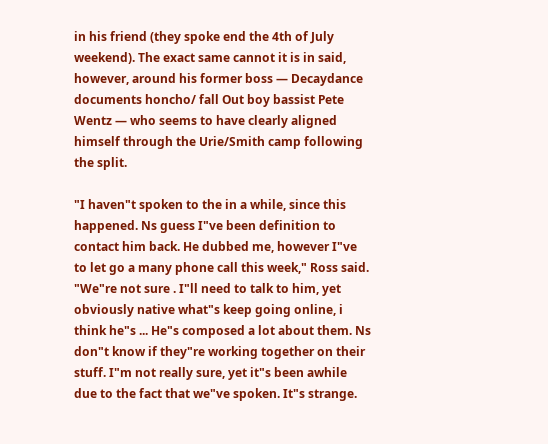in his friend (they spoke end the 4th of July weekend). The exact same cannot it is in said, however, around his former boss — Decaydance documents honcho/ fall Out boy bassist Pete Wentz — who seems to have clearly aligned himself through the Urie/Smith camp following the split.

"I haven"t spoken to the in a while, since this happened. Ns guess I"ve been definition to contact him back. He dubbed me, however I"ve to let go a many phone call this week," Ross said. "We"re not sure . I"ll need to talk to him, yet obviously native what"s keep going online, i think he"s ... He"s composed a lot about them. Ns don"t know if they"re working together on their stuff. I"m not really sure, yet it"s been awhile due to the fact that we"ve spoken. It"s strange.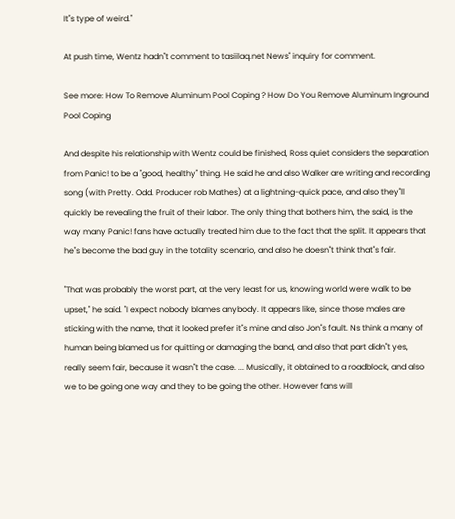It"s type of weird."

At push time, Wentz hadn"t comment to tasiilaq.net News" inquiry for comment.

See more: How To Remove Aluminum Pool Coping ? How Do You Remove Aluminum Inground Pool Coping

And despite his relationship with Wentz could be finished, Ross quiet considers the separation from Panic! to be a "good, healthy" thing. He said he and also Walker are writing and recording song (with Pretty. Odd. Producer rob Mathes) at a lightning-quick pace, and also they"ll quickly be revealing the fruit of their labor. The only thing that bothers him, the said, is the way many Panic! fans have actually treated him due to the fact that the split. It appears that he"s become the bad guy in the totality scenario, and also he doesn"t think that"s fair.

"That was probably the worst part, at the very least for us, knowing world were walk to be upset," he said. "I expect nobody blames anybody. It appears like, since those males are sticking with the name, that it looked prefer it"s mine and also Jon"s fault. Ns think a many of human being blamed us for quitting or damaging the band, and also that part didn"t yes, really seem fair, because it wasn"t the case. ... Musically, it obtained to a roadblock, and also we to be going one way and they to be going the other. However fans will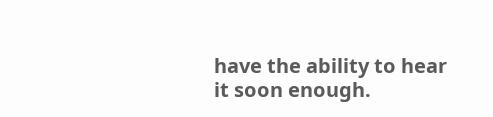have the ability to hear it soon enough.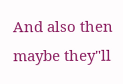And also then maybe they"ll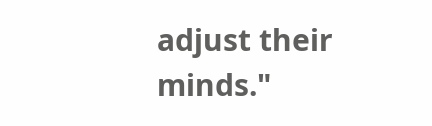adjust their minds."